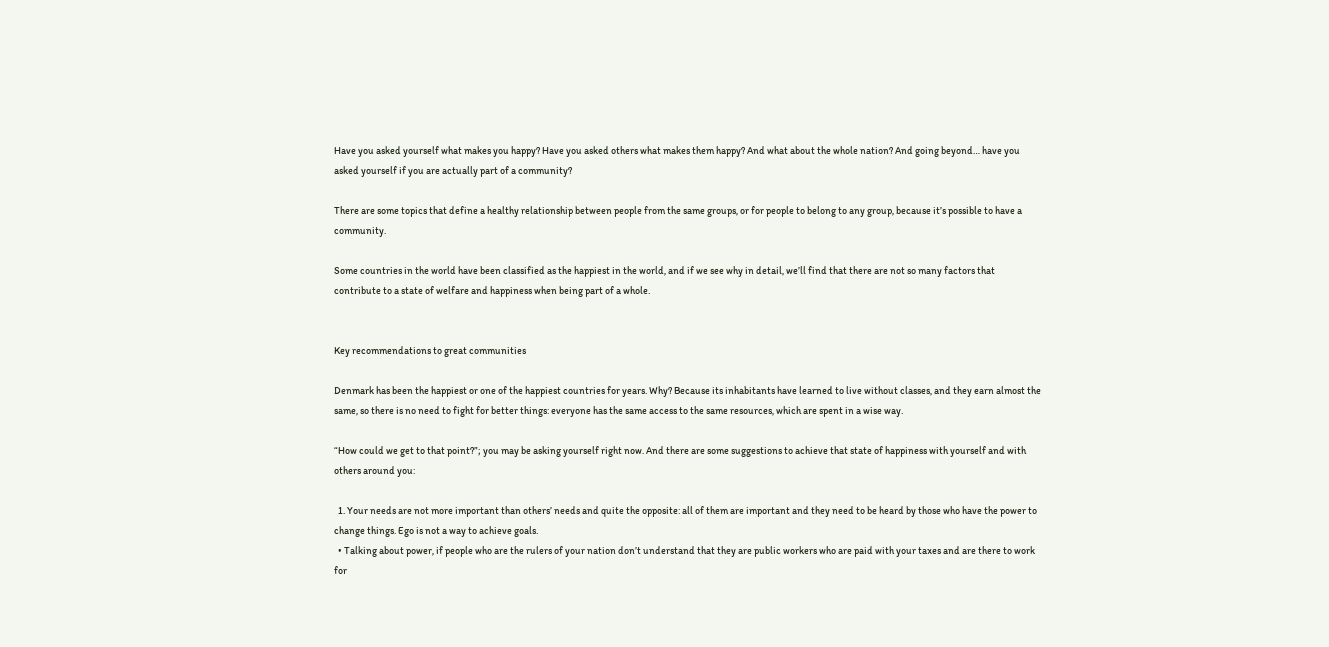Have you asked yourself what makes you happy? Have you asked others what makes them happy? And what about the whole nation? And going beyond… have you asked yourself if you are actually part of a community?

There are some topics that define a healthy relationship between people from the same groups, or for people to belong to any group, because it’s possible to have a community.

Some countries in the world have been classified as the happiest in the world, and if we see why in detail, we’ll find that there are not so many factors that contribute to a state of welfare and happiness when being part of a whole.


Key recommendations to great communities

Denmark has been the happiest or one of the happiest countries for years. Why? Because its inhabitants have learned to live without classes, and they earn almost the same, so there is no need to fight for better things: everyone has the same access to the same resources, which are spent in a wise way.

“How could we get to that point?”; you may be asking yourself right now. And there are some suggestions to achieve that state of happiness with yourself and with others around you:

  1. Your needs are not more important than others’ needs and quite the opposite: all of them are important and they need to be heard by those who have the power to change things. Ego is not a way to achieve goals.
  • Talking about power, if people who are the rulers of your nation don’t understand that they are public workers who are paid with your taxes and are there to work for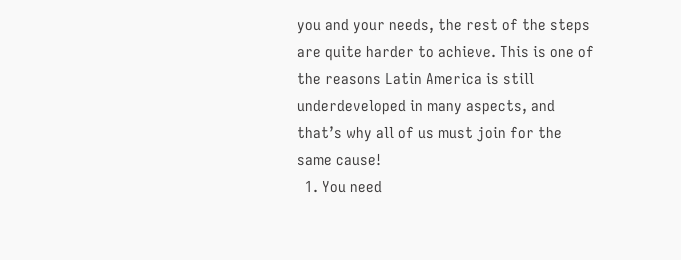you and your needs, the rest of the steps are quite harder to achieve. This is one of the reasons Latin America is still underdeveloped in many aspects, and that’s why all of us must join for the same cause!
  1. You need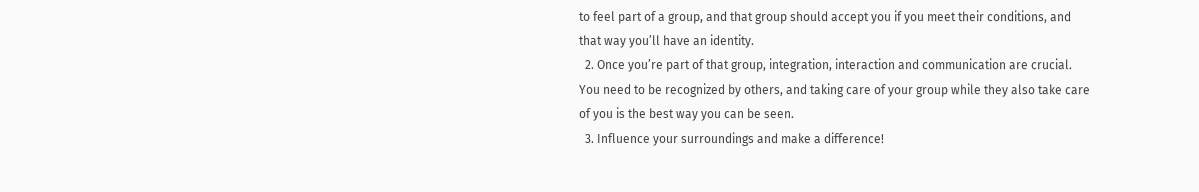to feel part of a group, and that group should accept you if you meet their conditions, and that way you’ll have an identity.
  2. Once you’re part of that group, integration, interaction and communication are crucial. You need to be recognized by others, and taking care of your group while they also take care of you is the best way you can be seen.
  3. Influence your surroundings and make a difference!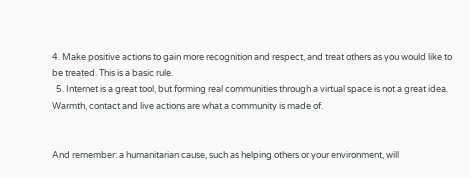4. Make positive actions to gain more recognition and respect, and treat others as you would like to be treated. This is a basic rule.
  5. Internet is a great tool, but forming real communities through a virtual space is not a great idea. Warmth, contact and live actions are what a community is made of.


And remember: a humanitarian cause, such as helping others or your environment, will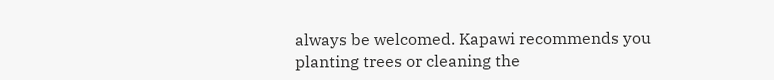always be welcomed. Kapawi recommends you planting trees or cleaning the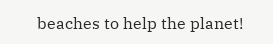beaches to help the planet!